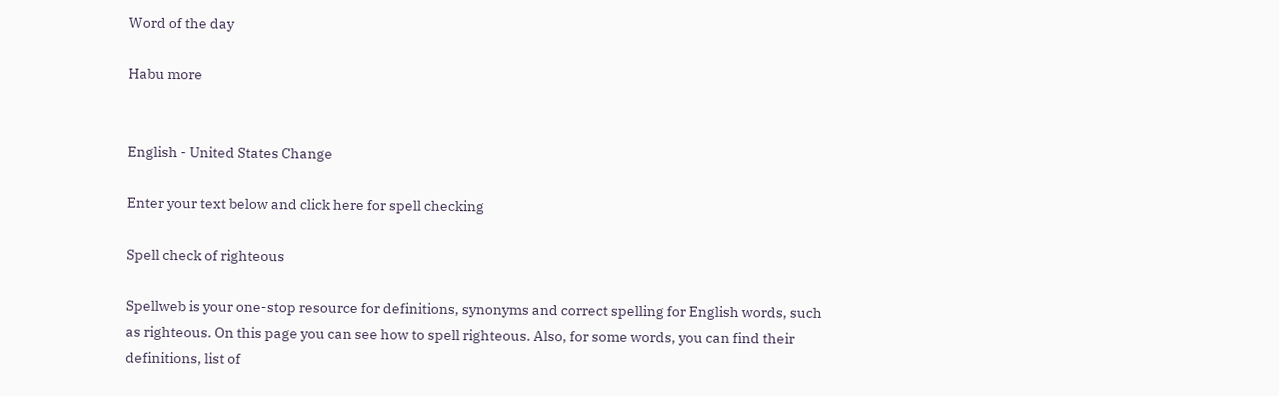Word of the day

Habu more


English - United States Change

Enter your text below and click here for spell checking

Spell check of righteous

Spellweb is your one-stop resource for definitions, synonyms and correct spelling for English words, such as righteous. On this page you can see how to spell righteous. Also, for some words, you can find their definitions, list of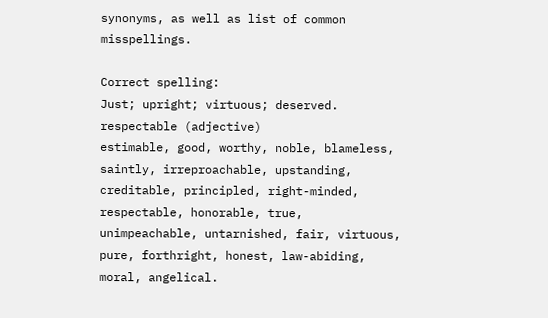synonyms, as well as list of common misspellings.

Correct spelling:
Just; upright; virtuous; deserved.
respectable (adjective)
estimable, good, worthy, noble, blameless, saintly, irreproachable, upstanding, creditable, principled, right-minded, respectable, honorable, true, unimpeachable, untarnished, fair, virtuous, pure, forthright, honest, law-abiding, moral, angelical.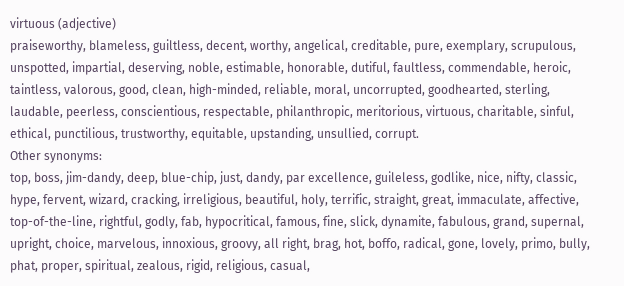virtuous (adjective)
praiseworthy, blameless, guiltless, decent, worthy, angelical, creditable, pure, exemplary, scrupulous, unspotted, impartial, deserving, noble, estimable, honorable, dutiful, faultless, commendable, heroic, taintless, valorous, good, clean, high-minded, reliable, moral, uncorrupted, goodhearted, sterling, laudable, peerless, conscientious, respectable, philanthropic, meritorious, virtuous, charitable, sinful, ethical, punctilious, trustworthy, equitable, upstanding, unsullied, corrupt.
Other synonyms:
top, boss, jim-dandy, deep, blue-chip, just, dandy, par excellence, guileless, godlike, nice, nifty, classic, hype, fervent, wizard, cracking, irreligious, beautiful, holy, terrific, straight, great, immaculate, affective, top-of-the-line, rightful, godly, fab, hypocritical, famous, fine, slick, dynamite, fabulous, grand, supernal, upright, choice, marvelous, innoxious, groovy, all right, brag, hot, boffo, radical, gone, lovely, primo, bully, phat, proper, spiritual, zealous, rigid, religious, casual,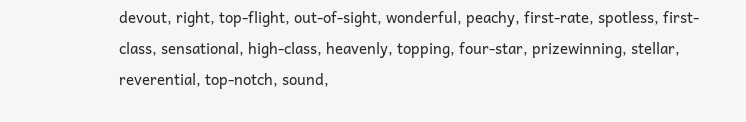devout, right, top-flight, out-of-sight, wonderful, peachy, first-rate, spotless, first-class, sensational, high-class, heavenly, topping, four-star, prizewinning, stellar, reverential, top-notch, sound,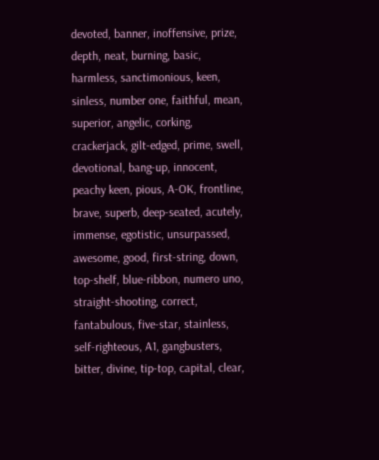devoted, banner, inoffensive, prize, depth, neat, burning, basic, harmless, sanctimonious, keen, sinless, number one, faithful, mean, superior, angelic, corking, crackerjack, gilt-edged, prime, swell, devotional, bang-up, innocent, peachy keen, pious, A-OK, frontline, brave, superb, deep-seated, acutely, immense, egotistic, unsurpassed, awesome, good, first-string, down, top-shelf, blue-ribbon, numero uno, straight-shooting, correct, fantabulous, five-star, stainless, self-righteous, A1, gangbusters, bitter, divine, tip-top, capital, clear,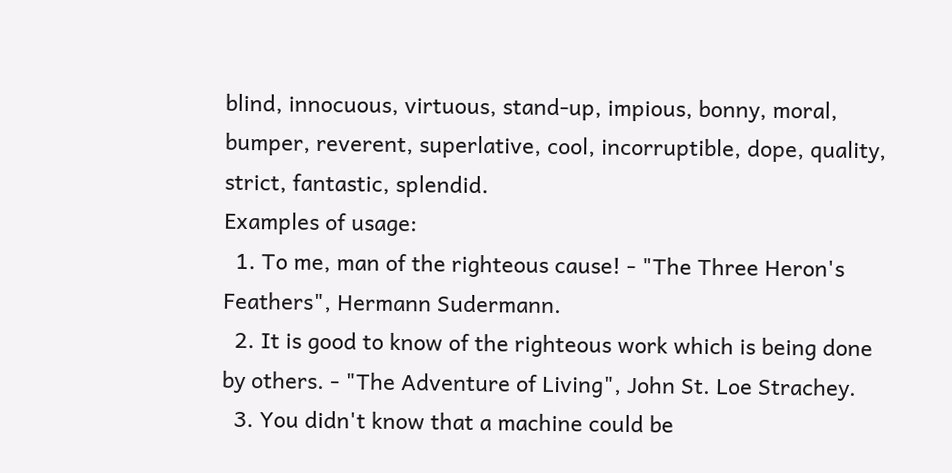blind, innocuous, virtuous, stand-up, impious, bonny, moral, bumper, reverent, superlative, cool, incorruptible, dope, quality, strict, fantastic, splendid.
Examples of usage:
  1. To me, man of the righteous cause! - "The Three Heron's Feathers", Hermann Sudermann.
  2. It is good to know of the righteous work which is being done by others. - "The Adventure of Living", John St. Loe Strachey.
  3. You didn't know that a machine could be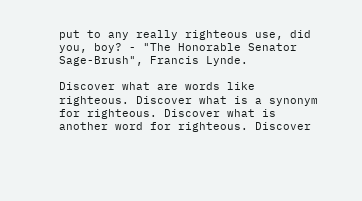put to any really righteous use, did you, boy? - "The Honorable Senator Sage-Brush", Francis Lynde.

Discover what are words like righteous. Discover what is a synonym for righteous. Discover what is another word for righteous. Discover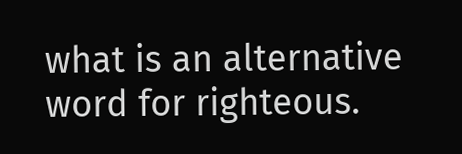what is an alternative word for righteous.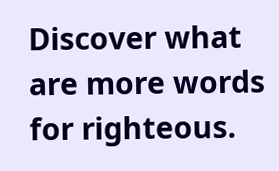Discover what are more words for righteous.